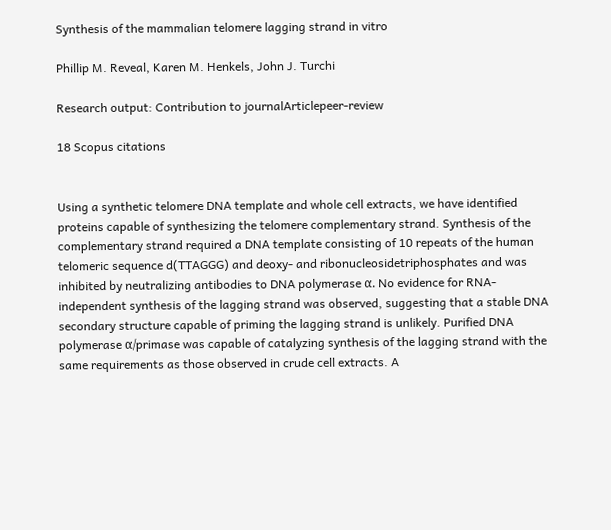Synthesis of the mammalian telomere lagging strand in vitro

Phillip M. Reveal, Karen M. Henkels, John J. Turchi

Research output: Contribution to journalArticlepeer-review

18 Scopus citations


Using a synthetic telomere DNA template and whole cell extracts, we have identified proteins capable of synthesizing the telomere complementary strand. Synthesis of the complementary strand required a DNA template consisting of 10 repeats of the human telomeric sequence d(TTAGGG) and deoxy- and ribonucleosidetriphosphates and was inhibited by neutralizing antibodies to DNA polymerase α. No evidence for RNA-independent synthesis of the lagging strand was observed, suggesting that a stable DNA secondary structure capable of priming the lagging strand is unlikely. Purified DNA polymerase α/primase was capable of catalyzing synthesis of the lagging strand with the same requirements as those observed in crude cell extracts. A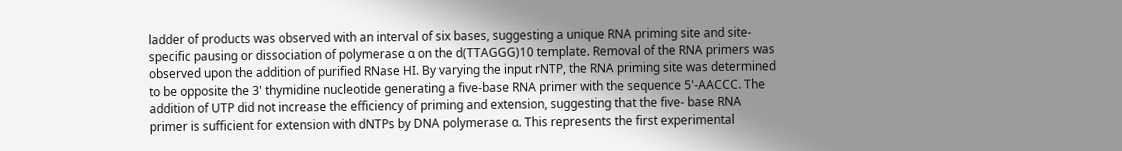ladder of products was observed with an interval of six bases, suggesting a unique RNA priming site and site-specific pausing or dissociation of polymerase α on the d(TTAGGG)10 template. Removal of the RNA primers was observed upon the addition of purified RNase HI. By varying the input rNTP, the RNA priming site was determined to be opposite the 3' thymidine nucleotide generating a five-base RNA primer with the sequence 5'-AACCC. The addition of UTP did not increase the efficiency of priming and extension, suggesting that the five- base RNA primer is sufficient for extension with dNTPs by DNA polymerase α. This represents the first experimental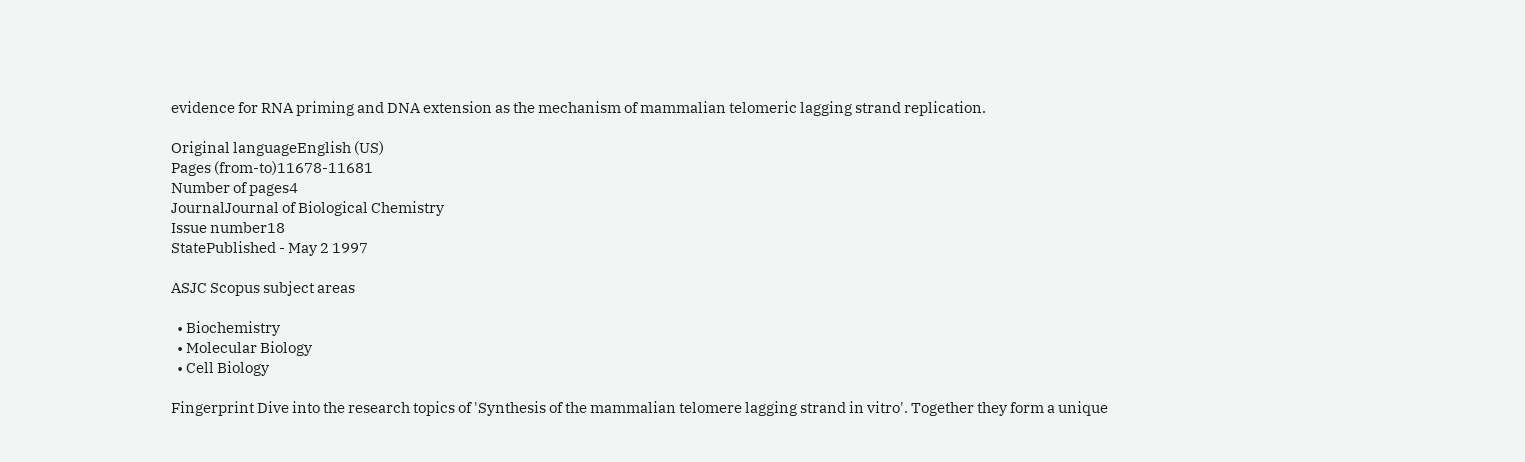evidence for RNA priming and DNA extension as the mechanism of mammalian telomeric lagging strand replication.

Original languageEnglish (US)
Pages (from-to)11678-11681
Number of pages4
JournalJournal of Biological Chemistry
Issue number18
StatePublished - May 2 1997

ASJC Scopus subject areas

  • Biochemistry
  • Molecular Biology
  • Cell Biology

Fingerprint Dive into the research topics of 'Synthesis of the mammalian telomere lagging strand in vitro'. Together they form a unique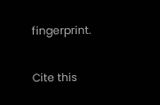fingerprint.

Cite this